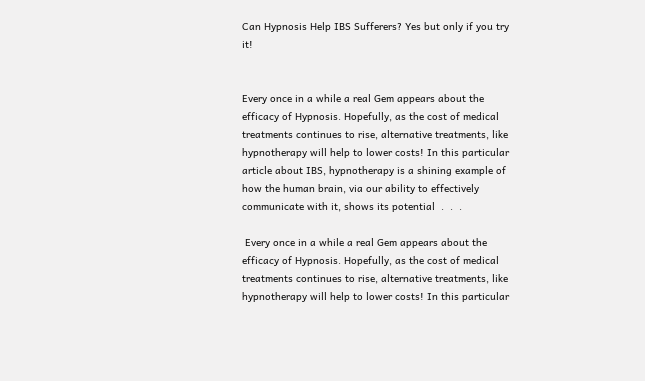Can Hypnosis Help IBS Sufferers? Yes but only if you try it!


Every once in a while a real Gem appears about the efficacy of Hypnosis. Hopefully, as the cost of medical treatments continues to rise, alternative treatments, like hypnotherapy will help to lower costs! In this particular article about IBS, hypnotherapy is a shining example of how the human brain, via our ability to effectively communicate with it, shows its potential  .  .  .

 Every once in a while a real Gem appears about the efficacy of Hypnosis. Hopefully, as the cost of medical treatments continues to rise, alternative treatments, like hypnotherapy will help to lower costs! In this particular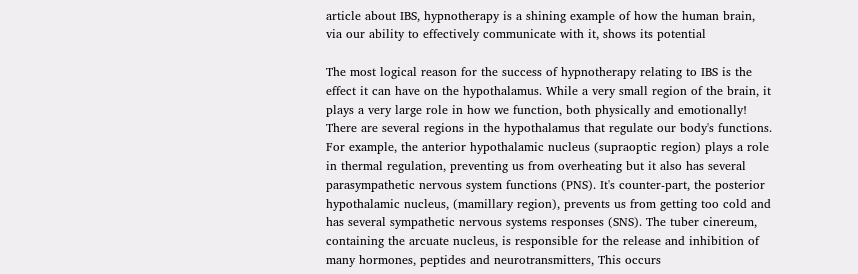article about IBS, hypnotherapy is a shining example of how the human brain, via our ability to effectively communicate with it, shows its potential

The most logical reason for the success of hypnotherapy relating to IBS is the effect it can have on the hypothalamus. While a very small region of the brain, it plays a very large role in how we function, both physically and emotionally! There are several regions in the hypothalamus that regulate our body's functions. For example, the anterior hypothalamic nucleus (supraoptic region) plays a role in thermal regulation, preventing us from overheating but it also has several parasympathetic nervous system functions (PNS). It's counter-part, the posterior hypothalamic nucleus, (mamillary region), prevents us from getting too cold and has several sympathetic nervous systems responses (SNS). The tuber cinereum, containing the arcuate nucleus, is responsible for the release and inhibition of many hormones, peptides and neurotransmitters, This occurs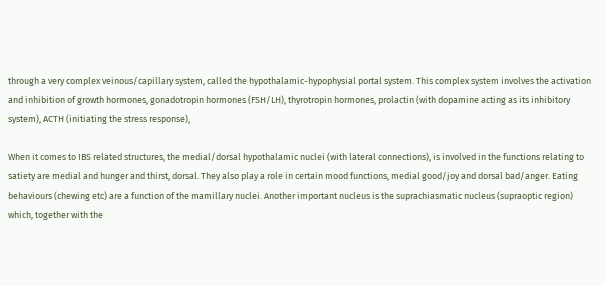through a very complex veinous/capillary system, called the hypothalamic-hypophysial portal system. This complex system involves the activation and inhibition of growth hormones, gonadotropin hormones (FSH/LH), thyrotropin hormones, prolactin (with dopamine acting as its inhibitory system), ACTH (initiating the stress response),

When it comes to IBS related structures, the medial/dorsal hypothalamic nuclei (with lateral connections), is involved in the functions relating to satiety are medial and hunger and thirst, dorsal. They also play a role in certain mood functions, medial good/joy and dorsal bad/anger. Eating behaviours (chewing etc) are a function of the mamillary nuclei. Another important nucleus is the suprachiasmatic nucleus (supraoptic region) which, together with the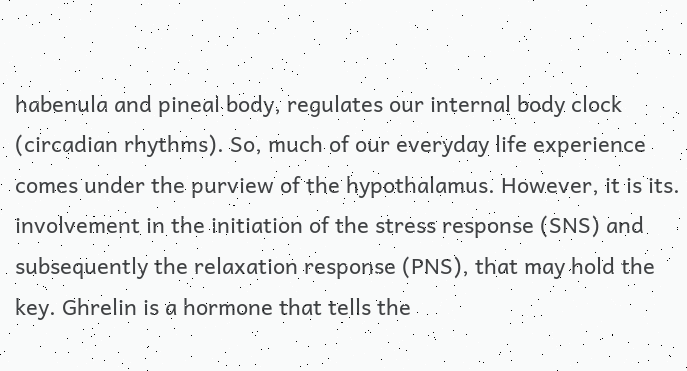habenula and pineal body, regulates our internal body clock (circadian rhythms). So, much of our everyday life experience comes under the purview of the hypothalamus. However, it is its. involvement in the initiation of the stress response (SNS) and subsequently the relaxation response (PNS), that may hold the key. Ghrelin is a hormone that tells the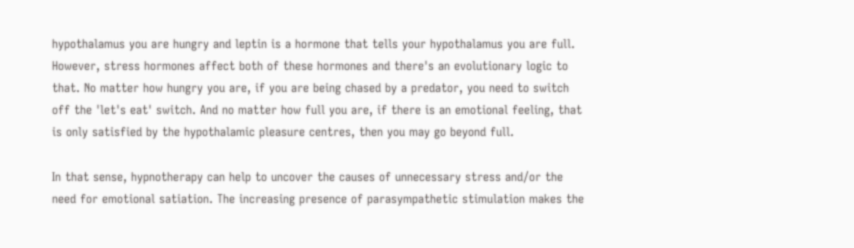hypothalamus you are hungry and leptin is a hormone that tells your hypothalamus you are full. However, stress hormones affect both of these hormones and there's an evolutionary logic to that. No matter how hungry you are, if you are being chased by a predator, you need to switch off the 'let's eat' switch. And no matter how full you are, if there is an emotional feeling, that is only satisfied by the hypothalamic pleasure centres, then you may go beyond full.

In that sense, hypnotherapy can help to uncover the causes of unnecessary stress and/or the need for emotional satiation. The increasing presence of parasympathetic stimulation makes the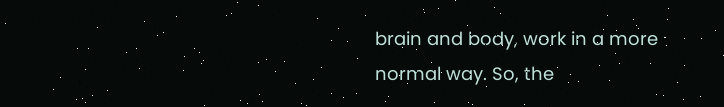brain and body, work in a more normal way. So, the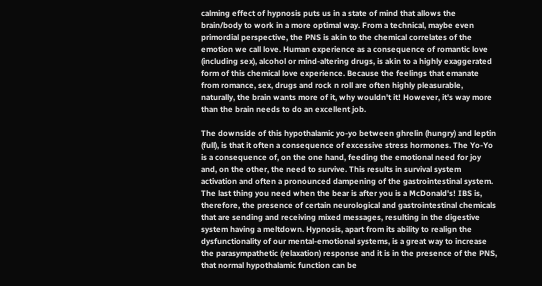calming effect of hypnosis puts us in a state of mind that allows the brain/body to work in a more optimal way. From a technical, maybe even primordial perspective, the PNS is akin to the chemical correlates of the emotion we call love. Human experience as a consequence of romantic love (including sex), alcohol or mind-altering drugs, is akin to a highly exaggerated form of this chemical love experience. Because the feelings that emanate from romance, sex, drugs and rock n roll are often highly pleasurable, naturally, the brain wants more of it, why wouldn't it! However, it's way more than the brain needs to do an excellent job.

The downside of this hypothalamic yo-yo between ghrelin (hungry) and leptin (full), is that it often a consequence of excessive stress hormones. The Yo-Yo is a consequence of, on the one hand, feeding the emotional need for joy and, on the other, the need to survive. This results in survival system activation and often a pronounced dampening of the gastrointestinal system. The last thing you need when the bear is after you is a McDonald's! IBS is, therefore, the presence of certain neurological and gastrointestinal chemicals that are sending and receiving mixed messages, resulting in the digestive system having a meltdown. Hypnosis, apart from its ability to realign the dysfunctionality of our mental-emotional systems, is a great way to increase the parasympathetic (relaxation) response and it is in the presence of the PNS, that normal hypothalamic function can be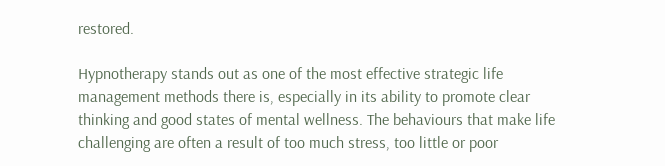restored.

Hypnotherapy stands out as one of the most effective strategic life management methods there is, especially in its ability to promote clear thinking and good states of mental wellness. The behaviours that make life challenging are often a result of too much stress, too little or poor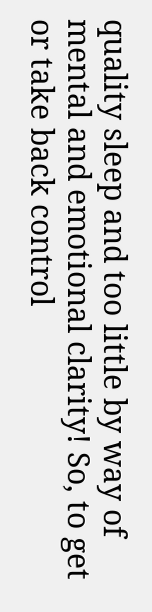quality sleep and too little by way of mental and emotional clarity! So, to get or take back control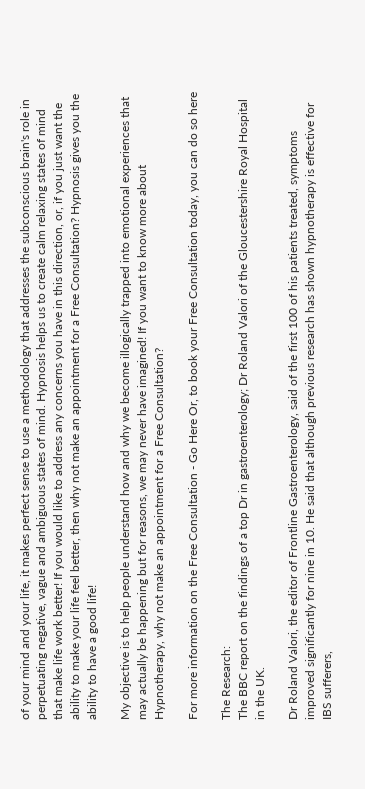of your mind and your life, it makes perfect sense to use a methodology that addresses the subconscious brain's role in perpetuating negative, vague and ambiguous states of mind. Hypnosis helps us to create calm relaxing states of mind that make life work better! If you would like to address any concerns you have in this direction, or, if you just want the ability to make your life feel better, then why not make an appointment for a Free Consultation? Hypnosis gives you the ability to have a good life!

My objective is to help people understand how and why we become illogically trapped into emotional experiences that may actually be happening but for reasons, we may never have imagined! If you want to know more about Hypnotherapy, why not make an appointment for a Free Consultation?

For more information on the Free Consultation - Go Here Or, to book your Free Consultation today, you can do so here

The Research:
The BBC report on the findings of a top Dr in gastroenterology; Dr Roland Valori of the Gloucestershire Royal Hospital in the UK.

Dr Roland Valori, the editor of Frontline Gastroenterology, said of the first 100 of his patients treated, symptoms improved significantly for nine in 10. He said that although previous research has shown hypnotherapy is effective for IBS sufferers,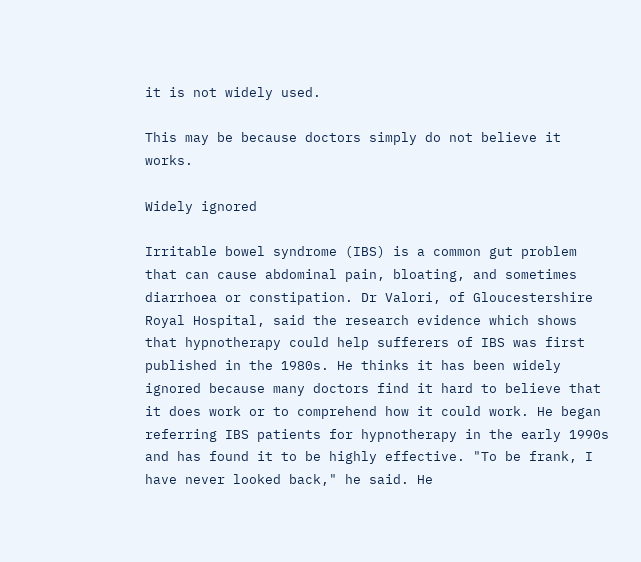it is not widely used.

This may be because doctors simply do not believe it works.

Widely ignored

Irritable bowel syndrome (IBS) is a common gut problem that can cause abdominal pain, bloating, and sometimes diarrhoea or constipation. Dr Valori, of Gloucestershire Royal Hospital, said the research evidence which shows that hypnotherapy could help sufferers of IBS was first published in the 1980s. He thinks it has been widely ignored because many doctors find it hard to believe that it does work or to comprehend how it could work. He began referring IBS patients for hypnotherapy in the early 1990s and has found it to be highly effective. "To be frank, I have never looked back," he said. He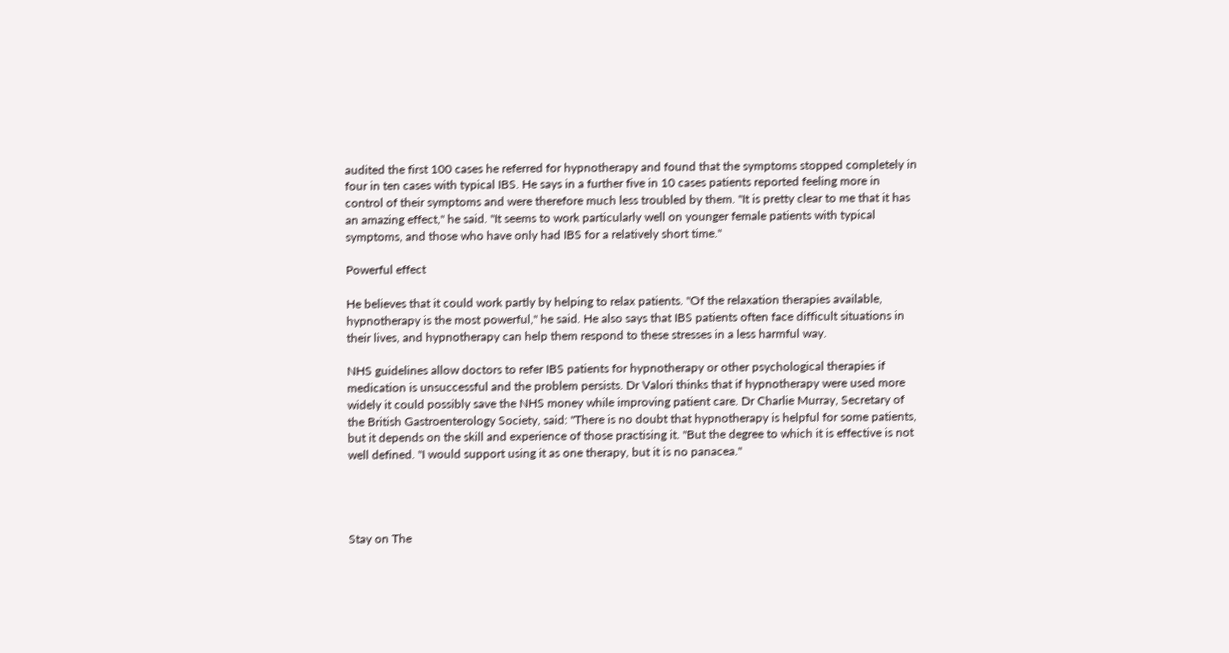audited the first 100 cases he referred for hypnotherapy and found that the symptoms stopped completely in four in ten cases with typical IBS. He says in a further five in 10 cases patients reported feeling more in control of their symptoms and were therefore much less troubled by them. "It is pretty clear to me that it has an amazing effect," he said. "It seems to work particularly well on younger female patients with typical symptoms, and those who have only had IBS for a relatively short time."

Powerful effect

He believes that it could work partly by helping to relax patients. "Of the relaxation therapies available, hypnotherapy is the most powerful," he said. He also says that IBS patients often face difficult situations in their lives, and hypnotherapy can help them respond to these stresses in a less harmful way.

NHS guidelines allow doctors to refer IBS patients for hypnotherapy or other psychological therapies if medication is unsuccessful and the problem persists. Dr Valori thinks that if hypnotherapy were used more widely it could possibly save the NHS money while improving patient care. Dr Charlie Murray, Secretary of the British Gastroenterology Society, said: "There is no doubt that hypnotherapy is helpful for some patients, but it depends on the skill and experience of those practising it. "But the degree to which it is effective is not well defined. "I would support using it as one therapy, but it is no panacea."




Stay on The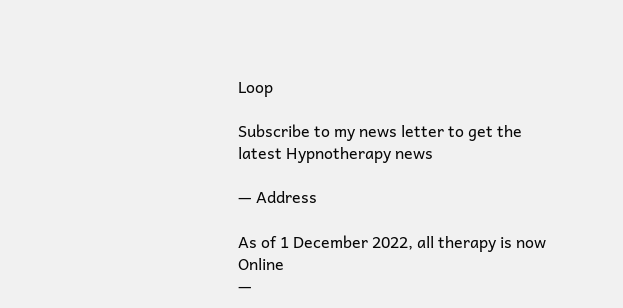Loop

Subscribe to my news letter to get the latest Hypnotherapy news

— Address

As of 1 December 2022, all therapy is now Online
—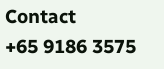Contact
+65 9186 3575